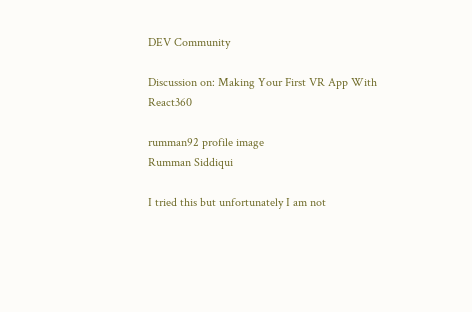DEV Community

Discussion on: Making Your First VR App With React360

rumman92 profile image
Rumman Siddiqui

I tried this but unfortunately I am not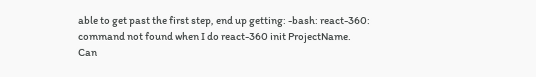able to get past the first step, end up getting: -bash: react-360: command not found when I do react-360 init ProjectName.
Can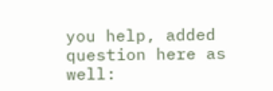you help, added question here as well: